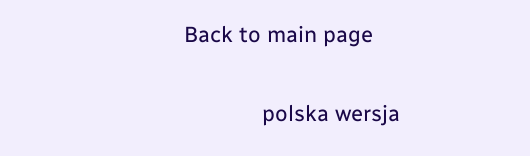Back to main page

             polska wersja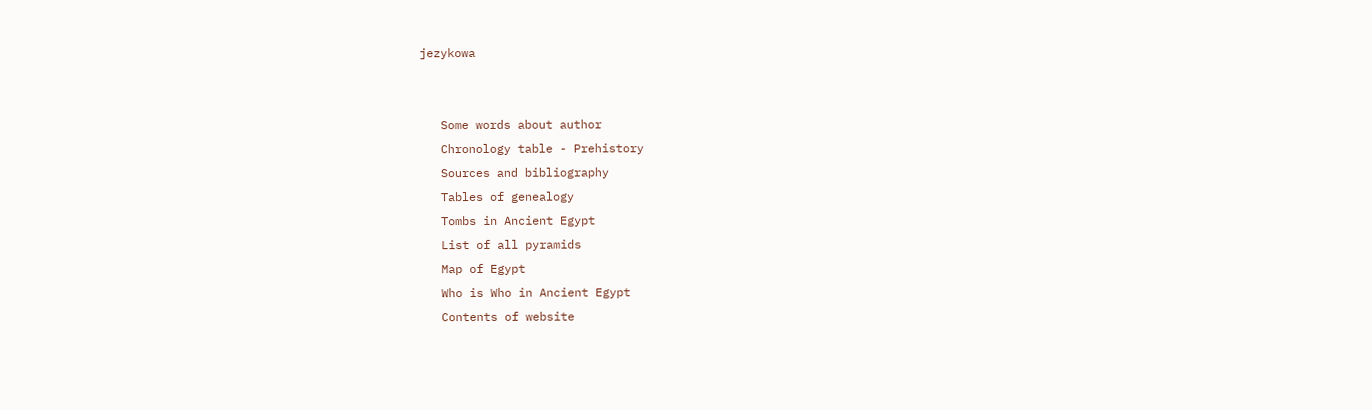jezykowa


   Some words about author
   Chronology table - Prehistory
   Sources and bibliography
   Tables of genealogy
   Tombs in Ancient Egypt
   List of all pyramids
   Map of Egypt
   Who is Who in Ancient Egypt
   Contents of website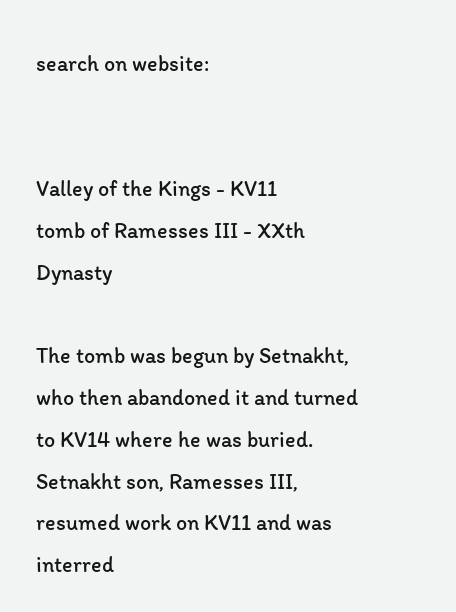search on website:


Valley of the Kings - KV11
tomb of Ramesses III - XXth Dynasty

The tomb was begun by Setnakht, who then abandoned it and turned to KV14 where he was buried. Setnakht son, Ramesses III, resumed work on KV11 and was interred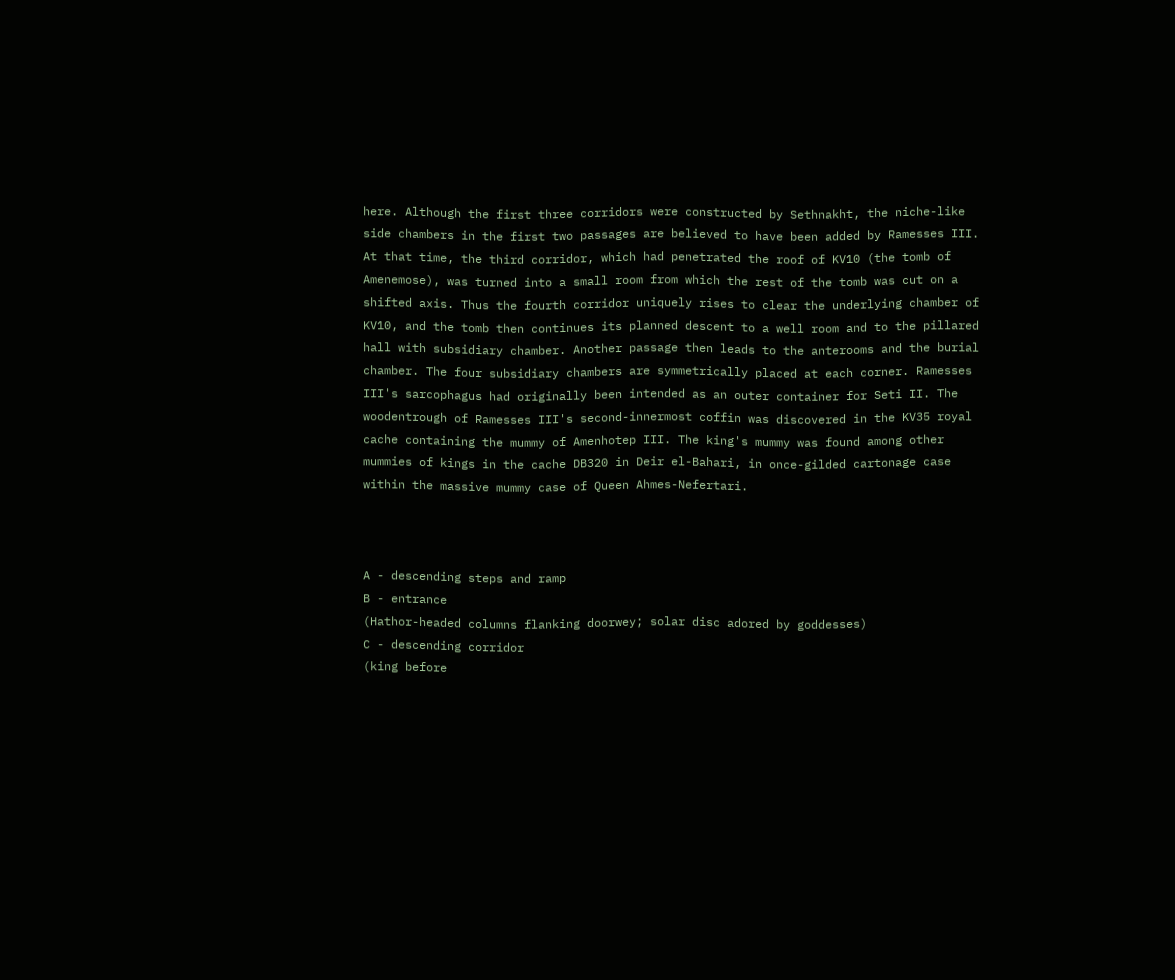here. Although the first three corridors were constructed by Sethnakht, the niche-like side chambers in the first two passages are believed to have been added by Ramesses III. At that time, the third corridor, which had penetrated the roof of KV10 (the tomb of Amenemose), was turned into a small room from which the rest of the tomb was cut on a shifted axis. Thus the fourth corridor uniquely rises to clear the underlying chamber of KV10, and the tomb then continues its planned descent to a well room and to the pillared hall with subsidiary chamber. Another passage then leads to the anterooms and the burial chamber. The four subsidiary chambers are symmetrically placed at each corner. Ramesses III's sarcophagus had originally been intended as an outer container for Seti II. The woodentrough of Ramesses III's second-innermost coffin was discovered in the KV35 royal cache containing the mummy of Amenhotep III. The king's mummy was found among other mummies of kings in the cache DB320 in Deir el-Bahari, in once-gilded cartonage case within the massive mummy case of Queen Ahmes-Nefertari.



A - descending steps and ramp
B - entrance
(Hathor-headed columns flanking doorwey; solar disc adored by goddesses)
C - descending corridor
(king before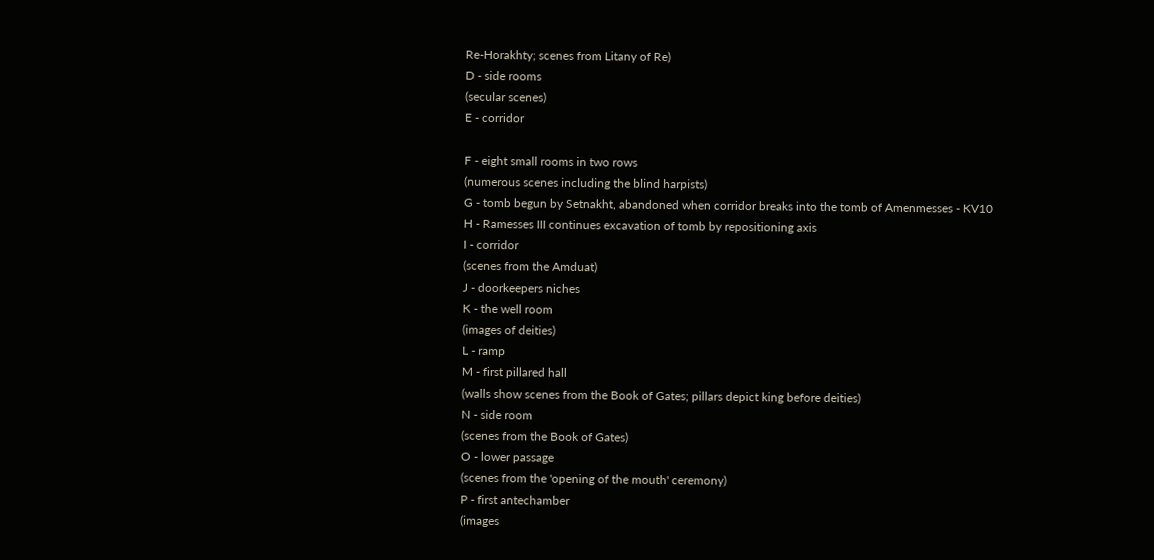Re-Horakhty; scenes from Litany of Re)
D - side rooms
(secular scenes)
E - corridor

F - eight small rooms in two rows
(numerous scenes including the blind harpists)
G - tomb begun by Setnakht, abandoned when corridor breaks into the tomb of Amenmesses - KV10
H - Ramesses III continues excavation of tomb by repositioning axis
I - corridor
(scenes from the Amduat)
J - doorkeepers niches
K - the well room
(images of deities)
L - ramp
M - first pillared hall
(walls show scenes from the Book of Gates; pillars depict king before deities)
N - side room
(scenes from the Book of Gates)
O - lower passage
(scenes from the 'opening of the mouth' ceremony)
P - first antechamber
(images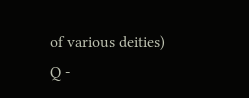of various deities)
Q -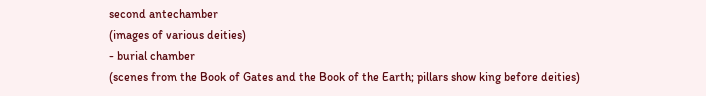second antechamber
(images of various deities)
- burial chamber
(scenes from the Book of Gates and the Book of the Earth; pillars show king before deities)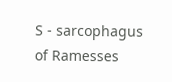S - sarcophagus of Ramesses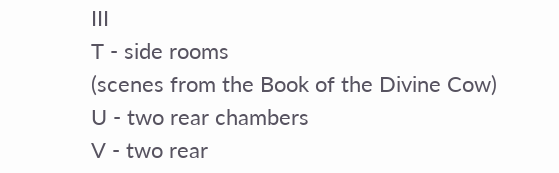III
T - side rooms
(scenes from the Book of the Divine Cow)
U - two rear chambers
V - two rear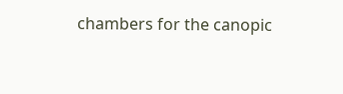chambers for the canopic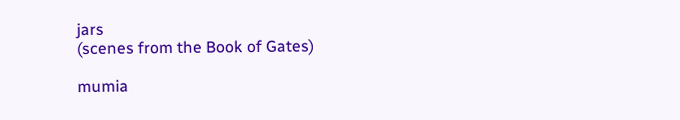jars
(scenes from the Book of Gates)

mumia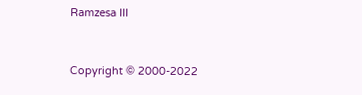Ramzesa III


Copyright © 2000-2022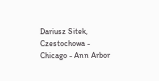Dariusz Sitek, Czestochowa - Chicago - Ann Arbor